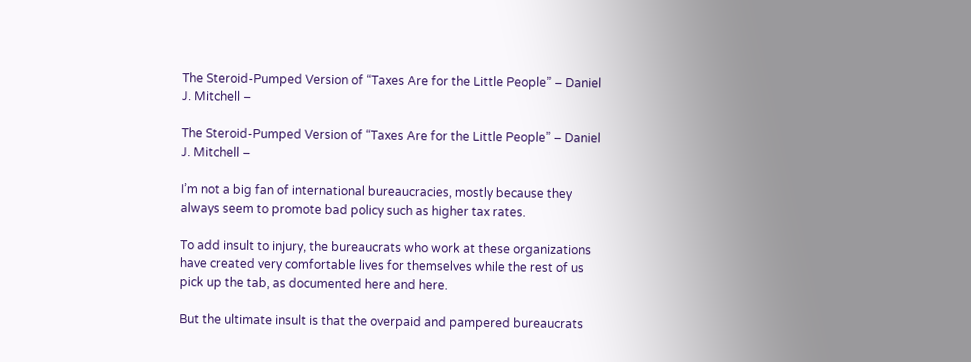The Steroid-Pumped Version of “Taxes Are for the Little People” – Daniel J. Mitchell –

The Steroid-Pumped Version of “Taxes Are for the Little People” – Daniel J. Mitchell –

I’m not a big fan of international bureaucracies, mostly because they always seem to promote bad policy such as higher tax rates.

To add insult to injury, the bureaucrats who work at these organizations have created very comfortable lives for themselves while the rest of us pick up the tab, as documented here and here.

But the ultimate insult is that the overpaid and pampered bureaucrats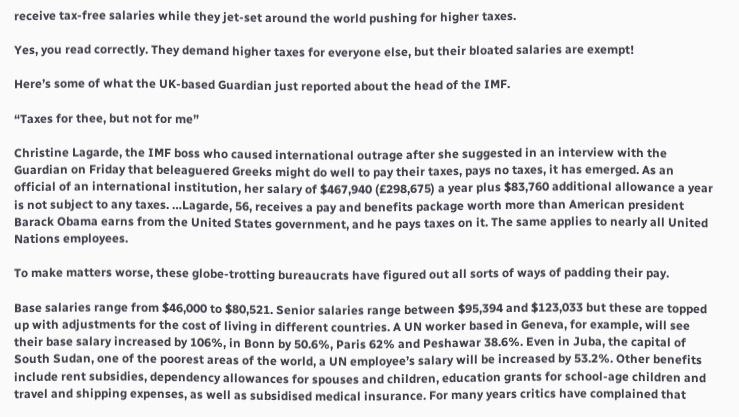receive tax-free salaries while they jet-set around the world pushing for higher taxes.

Yes, you read correctly. They demand higher taxes for everyone else, but their bloated salaries are exempt!

Here’s some of what the UK-based Guardian just reported about the head of the IMF.

“Taxes for thee, but not for me”

Christine Lagarde, the IMF boss who caused international outrage after she suggested in an interview with the Guardian on Friday that beleaguered Greeks might do well to pay their taxes, pays no taxes, it has emerged. As an official of an international institution, her salary of $467,940 (£298,675) a year plus $83,760 additional allowance a year is not subject to any taxes. …Lagarde, 56, receives a pay and benefits package worth more than American president Barack Obama earns from the United States government, and he pays taxes on it. The same applies to nearly all United Nations employees.

To make matters worse, these globe-trotting bureaucrats have figured out all sorts of ways of padding their pay.

Base salaries range from $46,000 to $80,521. Senior salaries range between $95,394 and $123,033 but these are topped up with adjustments for the cost of living in different countries. A UN worker based in Geneva, for example, will see their base salary increased by 106%, in Bonn by 50.6%, Paris 62% and Peshawar 38.6%. Even in Juba, the capital of South Sudan, one of the poorest areas of the world, a UN employee’s salary will be increased by 53.2%. Other benefits include rent subsidies, dependency allowances for spouses and children, education grants for school-age children and travel and shipping expenses, as well as subsidised medical insurance. For many years critics have complained that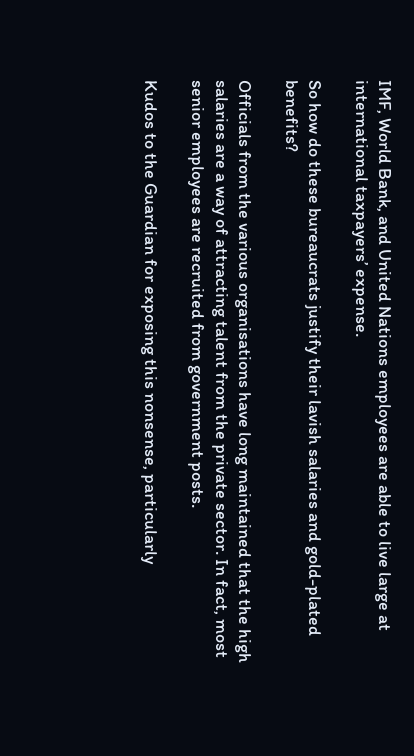IMF, World Bank, and United Nations employees are able to live large at international taxpayers’ expense.

So how do these bureaucrats justify their lavish salaries and gold-plated benefits?

Officials from the various organisations have long maintained that the high salaries are a way of attracting talent from the private sector. In fact, most senior employees are recruited from government posts.

Kudos to the Guardian for exposing this nonsense, particularly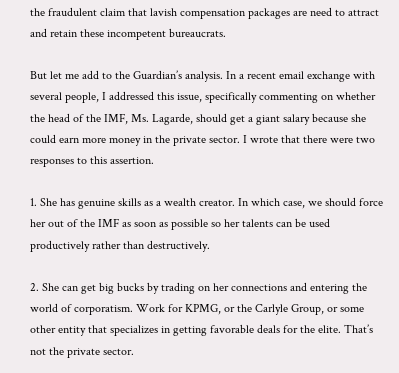the fraudulent claim that lavish compensation packages are need to attract and retain these incompetent bureaucrats.

But let me add to the Guardian’s analysis. In a recent email exchange with several people, I addressed this issue, specifically commenting on whether the head of the IMF, Ms. Lagarde, should get a giant salary because she could earn more money in the private sector. I wrote that there were two responses to this assertion.

1. She has genuine skills as a wealth creator. In which case, we should force her out of the IMF as soon as possible so her talents can be used productively rather than destructively.

2. She can get big bucks by trading on her connections and entering the world of corporatism. Work for KPMG, or the Carlyle Group, or some other entity that specializes in getting favorable deals for the elite. That’s not the private sector.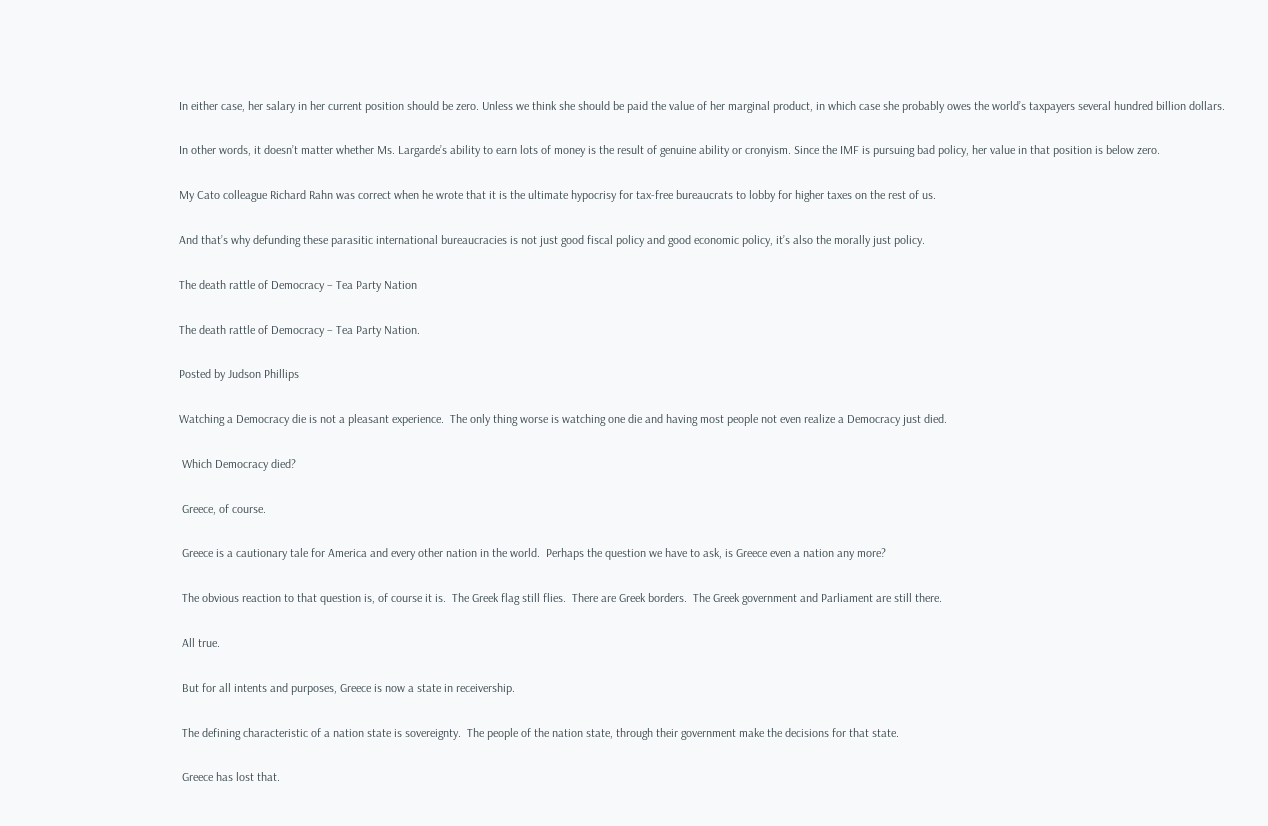In either case, her salary in her current position should be zero. Unless we think she should be paid the value of her marginal product, in which case she probably owes the world’s taxpayers several hundred billion dollars.

In other words, it doesn’t matter whether Ms. Largarde’s ability to earn lots of money is the result of genuine ability or cronyism. Since the IMF is pursuing bad policy, her value in that position is below zero.

My Cato colleague Richard Rahn was correct when he wrote that it is the ultimate hypocrisy for tax-free bureaucrats to lobby for higher taxes on the rest of us.

And that’s why defunding these parasitic international bureaucracies is not just good fiscal policy and good economic policy, it’s also the morally just policy.

The death rattle of Democracy – Tea Party Nation

The death rattle of Democracy – Tea Party Nation.

Posted by Judson Phillips

Watching a Democracy die is not a pleasant experience.  The only thing worse is watching one die and having most people not even realize a Democracy just died.

 Which Democracy died?

 Greece, of course.

 Greece is a cautionary tale for America and every other nation in the world.  Perhaps the question we have to ask, is Greece even a nation any more?

 The obvious reaction to that question is, of course it is.  The Greek flag still flies.  There are Greek borders.  The Greek government and Parliament are still there.

 All true.

 But for all intents and purposes, Greece is now a state in receivership.

 The defining characteristic of a nation state is sovereignty.  The people of the nation state, through their government make the decisions for that state.

 Greece has lost that.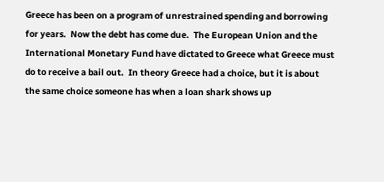Greece has been on a program of unrestrained spending and borrowing for years.  Now the debt has come due.  The European Union and the International Monetary Fund have dictated to Greece what Greece must do to receive a bail out.  In theory Greece had a choice, but it is about the same choice someone has when a loan shark shows up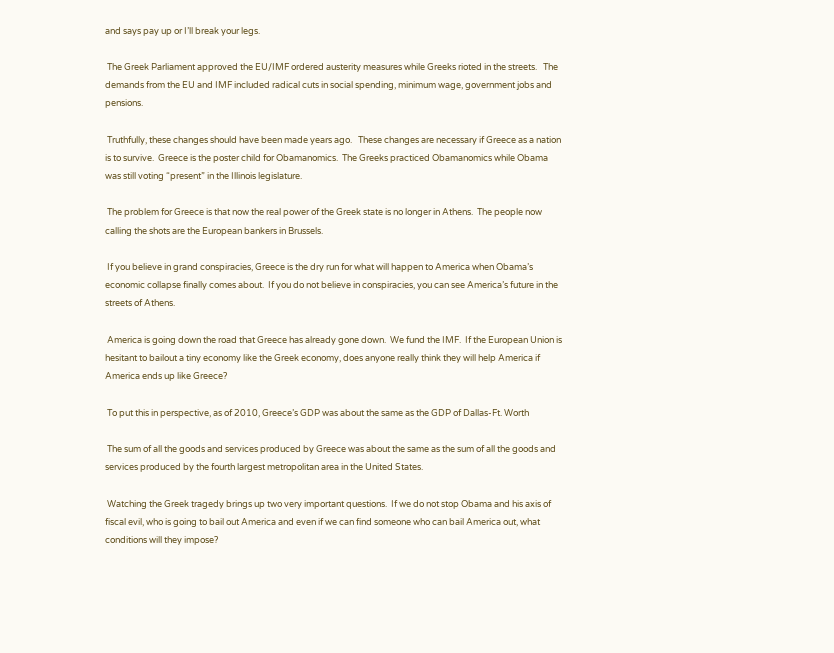and says pay up or I’ll break your legs.

 The Greek Parliament approved the EU/IMF ordered austerity measures while Greeks rioted in the streets.   The demands from the EU and IMF included radical cuts in social spending, minimum wage, government jobs and pensions.

 Truthfully, these changes should have been made years ago.   These changes are necessary if Greece as a nation is to survive.  Greece is the poster child for Obamanomics.  The Greeks practiced Obamanomics while Obama was still voting “present” in the Illinois legislature.

 The problem for Greece is that now the real power of the Greek state is no longer in Athens.  The people now calling the shots are the European bankers in Brussels.

 If you believe in grand conspiracies, Greece is the dry run for what will happen to America when Obama’s economic collapse finally comes about.  If you do not believe in conspiracies, you can see America’s future in the streets of Athens.

 America is going down the road that Greece has already gone down.  We fund the IMF.  If the European Union is hesitant to bailout a tiny economy like the Greek economy, does anyone really think they will help America if America ends up like Greece?

 To put this in perspective, as of 2010, Greece’s GDP was about the same as the GDP of Dallas-Ft. Worth

 The sum of all the goods and services produced by Greece was about the same as the sum of all the goods and services produced by the fourth largest metropolitan area in the United States.

 Watching the Greek tragedy brings up two very important questions.  If we do not stop Obama and his axis of fiscal evil, who is going to bail out America and even if we can find someone who can bail America out, what conditions will they impose?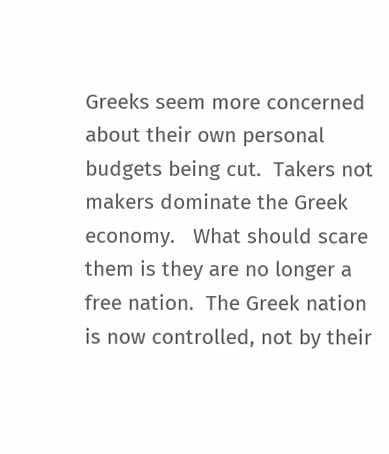Greeks seem more concerned about their own personal budgets being cut.  Takers not makers dominate the Greek economy.   What should scare them is they are no longer a free nation.  The Greek nation is now controlled, not by their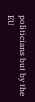politicians but by the EU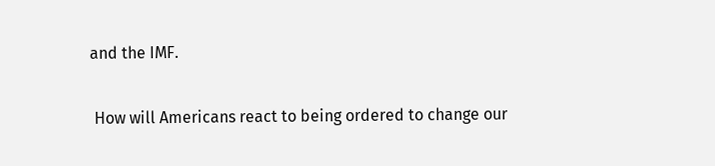and the IMF.

 How will Americans react to being ordered to change our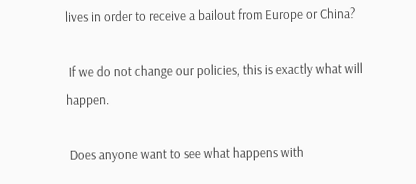lives in order to receive a bailout from Europe or China?

 If we do not change our policies, this is exactly what will happen.

 Does anyone want to see what happens with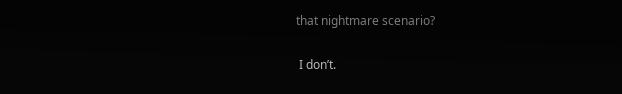that nightmare scenario?

 I don’t.